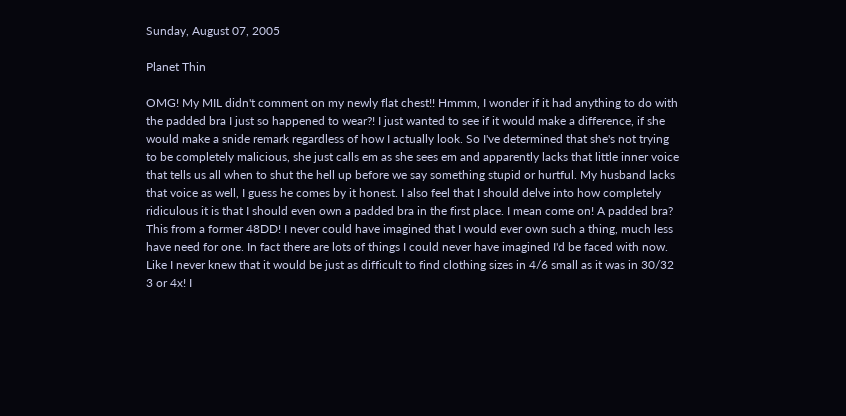Sunday, August 07, 2005

Planet Thin

OMG! My MIL didn't comment on my newly flat chest!! Hmmm, I wonder if it had anything to do with the padded bra I just so happened to wear?! I just wanted to see if it would make a difference, if she would make a snide remark regardless of how I actually look. So I've determined that she's not trying to be completely malicious, she just calls em as she sees em and apparently lacks that little inner voice that tells us all when to shut the hell up before we say something stupid or hurtful. My husband lacks that voice as well, I guess he comes by it honest. I also feel that I should delve into how completely ridiculous it is that I should even own a padded bra in the first place. I mean come on! A padded bra? This from a former 48DD! I never could have imagined that I would ever own such a thing, much less have need for one. In fact there are lots of things I could never have imagined I'd be faced with now. Like I never knew that it would be just as difficult to find clothing sizes in 4/6 small as it was in 30/32 3 or 4x! I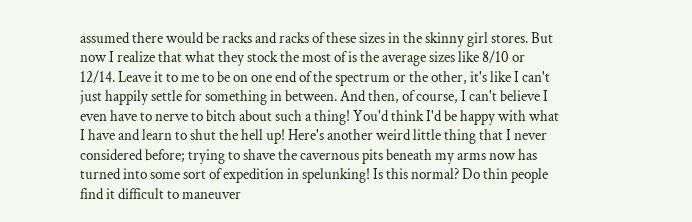assumed there would be racks and racks of these sizes in the skinny girl stores. But now I realize that what they stock the most of is the average sizes like 8/10 or 12/14. Leave it to me to be on one end of the spectrum or the other, it's like I can't just happily settle for something in between. And then, of course, I can't believe I even have to nerve to bitch about such a thing! You'd think I'd be happy with what I have and learn to shut the hell up! Here's another weird little thing that I never considered before; trying to shave the cavernous pits beneath my arms now has turned into some sort of expedition in spelunking! Is this normal? Do thin people find it difficult to maneuver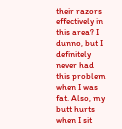their razors effectively in this area? I dunno, but I definitely never had this problem when I was fat. Also, my butt hurts when I sit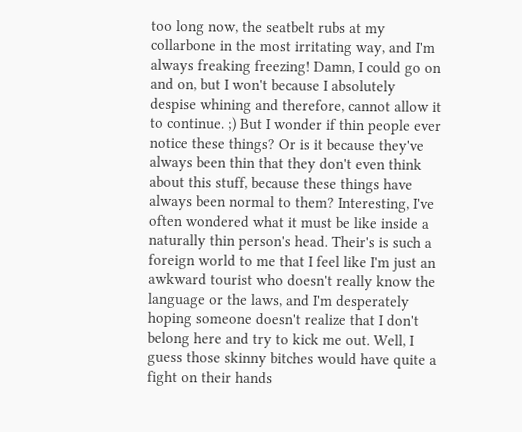too long now, the seatbelt rubs at my collarbone in the most irritating way, and I'm always freaking freezing! Damn, I could go on and on, but I won't because I absolutely despise whining and therefore, cannot allow it to continue. ;) But I wonder if thin people ever notice these things? Or is it because they've always been thin that they don't even think about this stuff, because these things have always been normal to them? Interesting, I've often wondered what it must be like inside a naturally thin person's head. Their's is such a foreign world to me that I feel like I'm just an awkward tourist who doesn't really know the language or the laws, and I'm desperately hoping someone doesn't realize that I don't belong here and try to kick me out. Well, I guess those skinny bitches would have quite a fight on their hands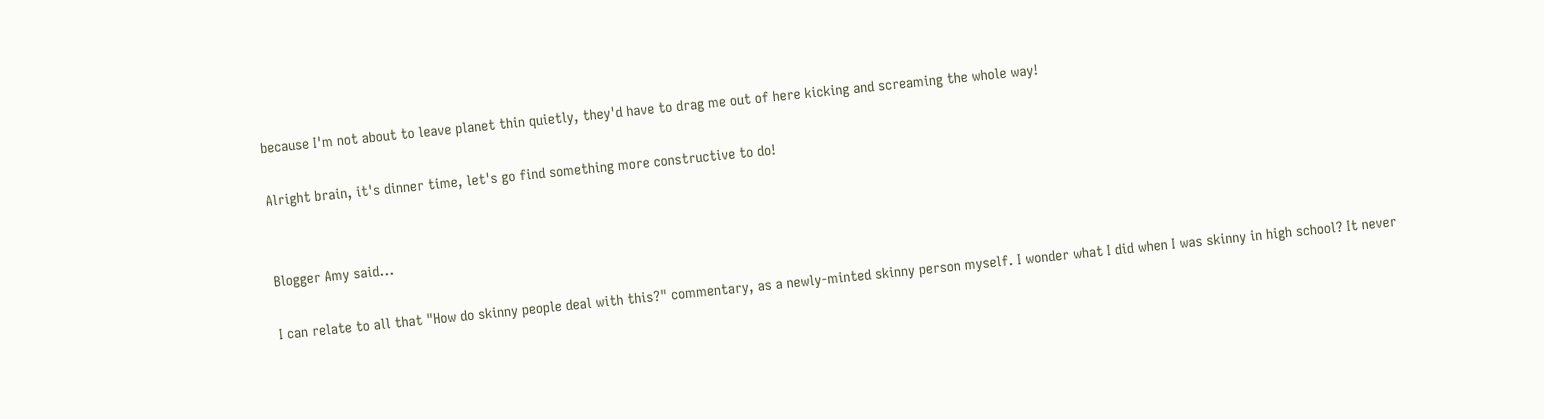because I'm not about to leave planet thin quietly, they'd have to drag me out of here kicking and screaming the whole way!

Alright brain, it's dinner time, let's go find something more constructive to do!


Blogger Amy said...

I can relate to all that "How do skinny people deal with this?" commentary, as a newly-minted skinny person myself. I wonder what I did when I was skinny in high school? It never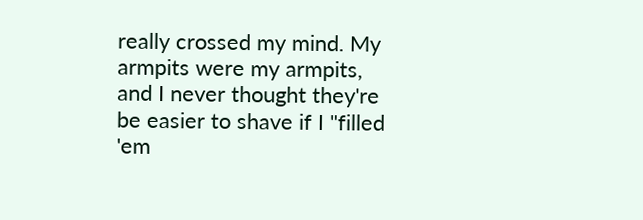really crossed my mind. My armpits were my armpits, and I never thought they're be easier to shave if I "filled 'em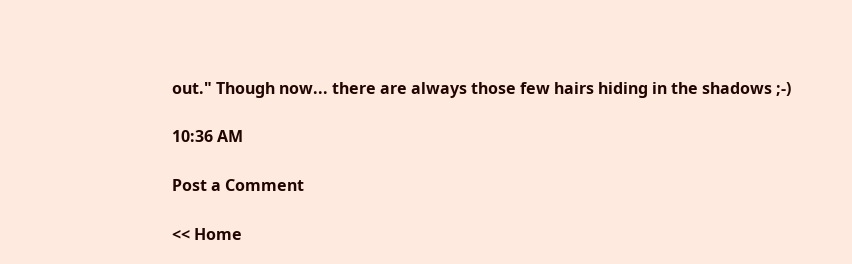out." Though now... there are always those few hairs hiding in the shadows ;-)

10:36 AM

Post a Comment

<< Home